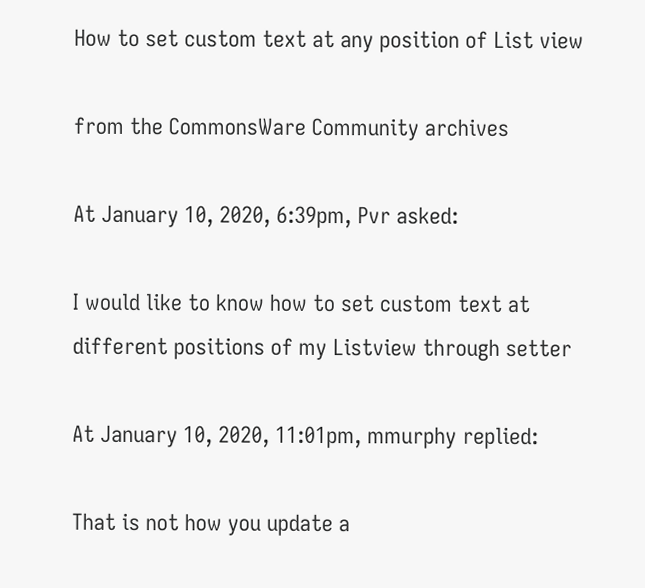How to set custom text at any position of List view

from the CommonsWare Community archives

At January 10, 2020, 6:39pm, Pvr asked:

I would like to know how to set custom text at different positions of my Listview through setter

At January 10, 2020, 11:01pm, mmurphy replied:

That is not how you update a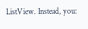ListView. Instead, you: